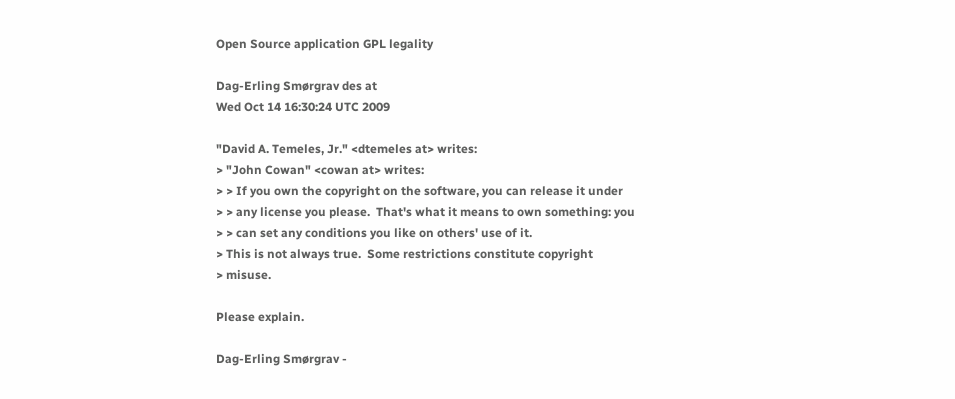Open Source application GPL legality

Dag-Erling Smørgrav des at
Wed Oct 14 16:30:24 UTC 2009

"David A. Temeles, Jr." <dtemeles at> writes:
> "John Cowan" <cowan at> writes:
> > If you own the copyright on the software, you can release it under
> > any license you please.  That's what it means to own something: you
> > can set any conditions you like on others' use of it.
> This is not always true.  Some restrictions constitute copyright
> misuse.

Please explain.

Dag-Erling Smørgrav -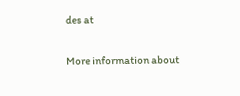des at

More information about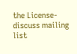the License-discuss mailing list